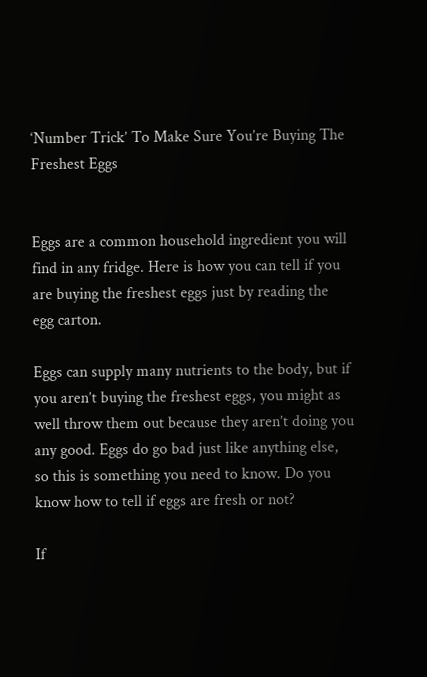‘Number Trick’ To Make Sure You’re Buying The Freshest Eggs


Eggs are a common household ingredient you will find in any fridge. Here is how you can tell if you are buying the freshest eggs just by reading the egg carton.

Eggs can supply many nutrients to the body, but if you aren’t buying the freshest eggs, you might as well throw them out because they aren’t doing you any good. Eggs do go bad just like anything else, so this is something you need to know. Do you know how to tell if eggs are fresh or not?

If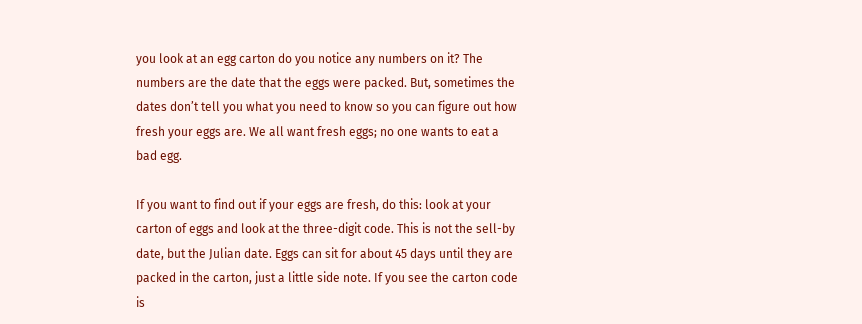you look at an egg carton do you notice any numbers on it? The numbers are the date that the eggs were packed. But, sometimes the dates don’t tell you what you need to know so you can figure out how fresh your eggs are. We all want fresh eggs; no one wants to eat a bad egg.

If you want to find out if your eggs are fresh, do this: look at your carton of eggs and look at the three-digit code. This is not the sell-by date, but the Julian date. Eggs can sit for about 45 days until they are packed in the carton, just a little side note. If you see the carton code is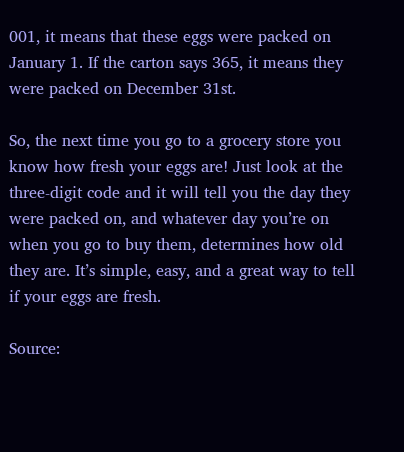001, it means that these eggs were packed on January 1. If the carton says 365, it means they were packed on December 31st.

So, the next time you go to a grocery store you know how fresh your eggs are! Just look at the three-digit code and it will tell you the day they were packed on, and whatever day you’re on when you go to buy them, determines how old they are. It’s simple, easy, and a great way to tell if your eggs are fresh.

Source: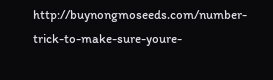http://buynongmoseeds.com/number-trick-to-make-sure-youre-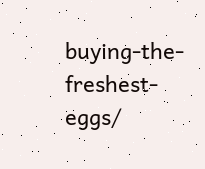buying-the-freshest-eggs/